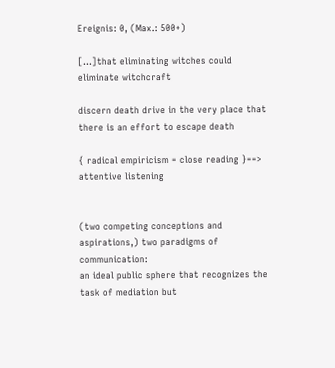Ereignis: 0, (Max.: 500+)

[...]that eliminating witches could eliminate witchcraft

discern death drive in the very place that there is an effort to escape death

{ radical empiricism = close reading }==> attentive listening


(two competing conceptions and aspirations,) two paradigms of communication:
an ideal public sphere that recognizes the task of mediation but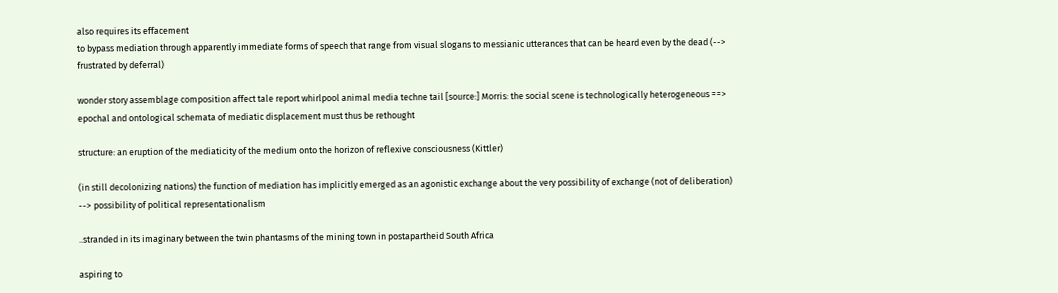also requires its effacement
to bypass mediation through apparently immediate forms of speech that range from visual slogans to messianic utterances that can be heard even by the dead (--> frustrated by deferral)

wonder story assemblage composition affect tale report whirlpool animal media techne tail [source:] Morris: the social scene is technologically heterogeneous ==> epochal and ontological schemata of mediatic displacement must thus be rethought

structure: an eruption of the mediaticity of the medium onto the horizon of reflexive consciousness (Kittler)

(in still decolonizing nations) the function of mediation has implicitly emerged as an agonistic exchange about the very possibility of exchange (not of deliberation) --> possibility of political representationalism

..stranded in its imaginary between the twin phantasms of the mining town in postapartheid South Africa

aspiring to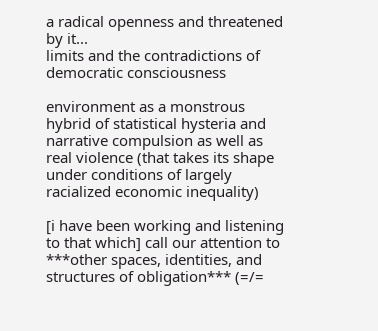a radical openness and threatened by it...
limits and the contradictions of democratic consciousness

environment as a monstrous hybrid of statistical hysteria and narrative compulsion as well as real violence (that takes its shape under conditions of largely racialized economic inequality)

[i have been working and listening to that which] call our attention to ***other spaces, identities, and structures of obligation*** (=/=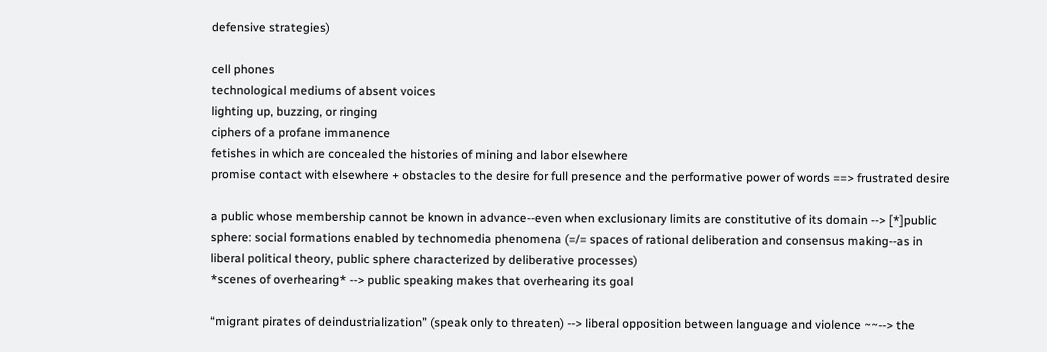defensive strategies)

cell phones
technological mediums of absent voices
lighting up, buzzing, or ringing
ciphers of a profane immanence
fetishes in which are concealed the histories of mining and labor elsewhere
promise contact with elsewhere + obstacles to the desire for full presence and the performative power of words ==> frustrated desire

a public whose membership cannot be known in advance--even when exclusionary limits are constitutive of its domain --> [*]public sphere: social formations enabled by technomedia phenomena (=/= spaces of rational deliberation and consensus making--as in liberal political theory, public sphere characterized by deliberative processes)
*scenes of overhearing* --> public speaking makes that overhearing its goal

“migrant pirates of deindustrialization” (speak only to threaten) --> liberal opposition between language and violence ~~--> the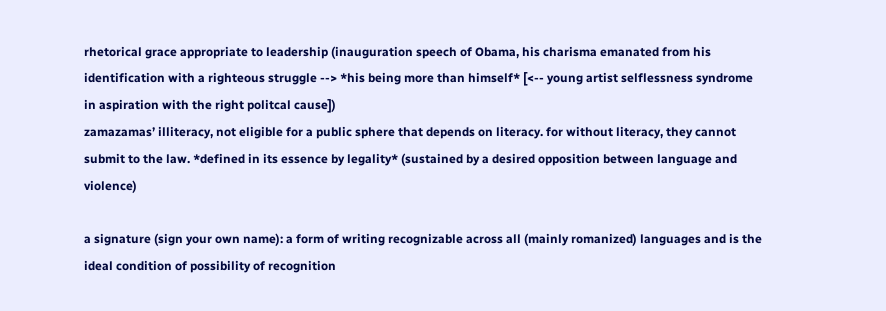rhetorical grace appropriate to leadership (inauguration speech of Obama, his charisma emanated from his identification with a righteous struggle --> *his being more than himself* [<-- young artist selflessness syndrome in aspiration with the right politcal cause])
zamazamas’ illiteracy, not eligible for a public sphere that depends on literacy. for without literacy, they cannot submit to the law. *defined in its essence by legality* (sustained by a desired opposition between language and violence)

a signature (sign your own name): a form of writing recognizable across all (mainly romanized) languages and is the ideal condition of possibility of recognition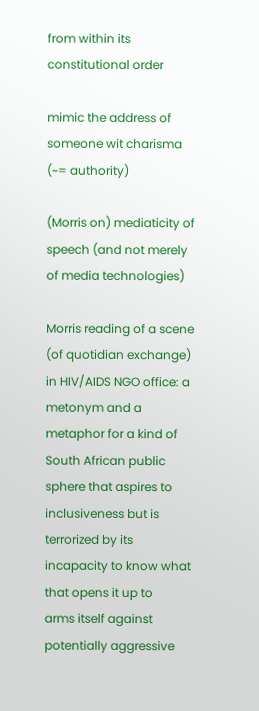from within its constitutional order

mimic the address of someone wit charisma (~= authority)

(Morris on) mediaticity of speech (and not merely of media technologies)

Morris reading of a scene (of quotidian exchange) in HIV/AIDS NGO office: a metonym and a metaphor for a kind of South African public sphere that aspires to inclusiveness but is terrorized by its incapacity to know what that opens it up to
arms itself against potentially aggressive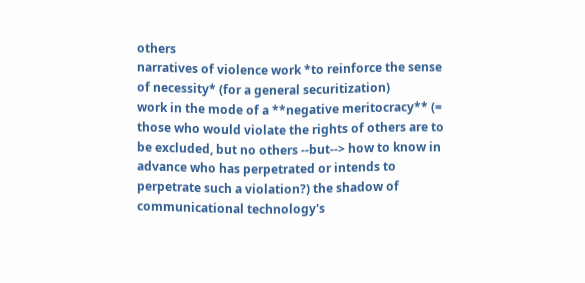others
narratives of violence work *to reinforce the sense of necessity* (for a general securitization)
work in the mode of a **negative meritocracy** (= those who would violate the rights of others are to be excluded, but no others --but--> how to know in advance who has perpetrated or intends to perpetrate such a violation?) the shadow of communicational technology's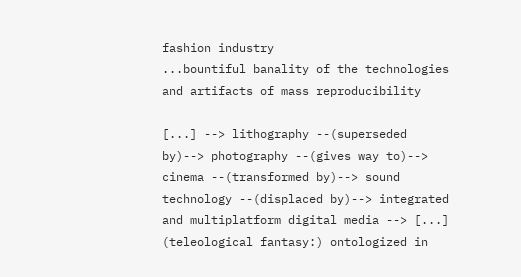fashion industry
...bountiful banality of the technologies and artifacts of mass reproducibility

[...] --> lithography --(superseded by)--> photography --(gives way to)--> cinema --(transformed by)--> sound technology --(displaced by)--> integrated and multiplatform digital media --> [...]
(teleological fantasy:) ontologized in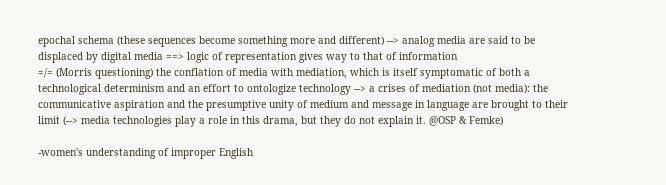epochal schema (these sequences become something more and different) --> analog media are said to be displaced by digital media ==> logic of representation gives way to that of information
=/= (Morris questioning) the conflation of media with mediation, which is itself symptomatic of both a technological determinism and an effort to ontologize technology --> a crises of mediation (not media): the communicative aspiration and the presumptive unity of medium and message in language are brought to their limit (--> media technologies play a role in this drama, but they do not explain it. @OSP & Femke)

-women's understanding of improper English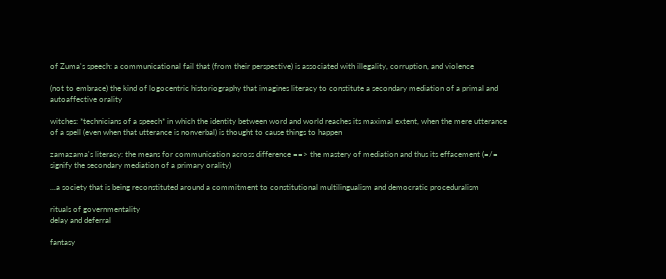of Zuma's speech: a communicational fail that (from their perspective) is associated with illegality, corruption, and violence

(not to embrace) the kind of logocentric historiography that imagines literacy to constitute a secondary mediation of a primal and autoaffective orality

witches: *technicians of a speech* in which the identity between word and world reaches its maximal extent, when the mere utterance of a spell (even when that utterance is nonverbal) is thought to cause things to happen

zamazama's literacy: the means for communication across difference ==> the mastery of mediation and thus its effacement (=/= signify the secondary mediation of a primary orality)

...a society that is being reconstituted around a commitment to constitutional multilingualism and democratic proceduralism

rituals of governmentality
delay and deferral

fantasy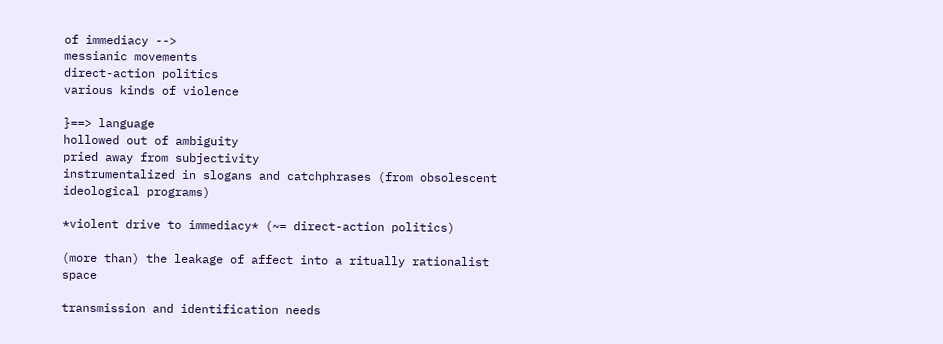of immediacy -->
messianic movements
direct-action politics
various kinds of violence

}==> language
hollowed out of ambiguity
pried away from subjectivity
instrumentalized in slogans and catchphrases (from obsolescent ideological programs)

*violent drive to immediacy* (~= direct-action politics)

(more than) the leakage of affect into a ritually rationalist space

transmission and identification needs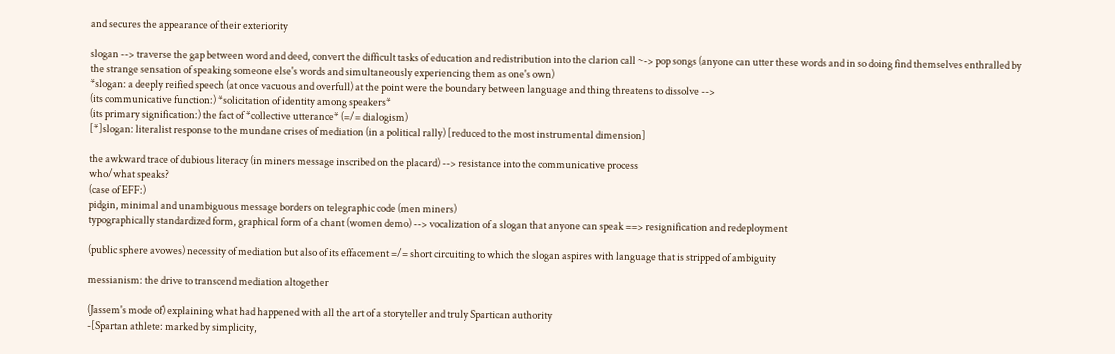and secures the appearance of their exteriority

slogan --> traverse the gap between word and deed, convert the difficult tasks of education and redistribution into the clarion call ~-> pop songs (anyone can utter these words and in so doing find themselves enthralled by the strange sensation of speaking someone else's words and simultaneously experiencing them as one's own)
*slogan: a deeply reified speech (at once vacuous and overfull) at the point were the boundary between language and thing threatens to dissolve -->
(its communicative function:) *solicitation of identity among speakers*
(its primary signification:) the fact of *collective utterance* (=/= dialogism)
[*]slogan: literalist response to the mundane crises of mediation (in a political rally) [reduced to the most instrumental dimension]

the awkward trace of dubious literacy (in miners message inscribed on the placard) --> resistance into the communicative process
who/what speaks?
(case of EFF:)
pidgin, minimal and unambiguous message borders on telegraphic code (men miners)
typographically standardized form, graphical form of a chant (women demo) --> vocalization of a slogan that anyone can speak ==> resignification and redeployment

(public sphere avowes) necessity of mediation but also of its effacement =/= short circuiting to which the slogan aspires with language that is stripped of ambiguity

messianism: the drive to transcend mediation altogether

(Jassem's mode of) explaining what had happened with all the art of a storyteller and truly Spartican authority
-[Spartan athlete: marked by simplicity,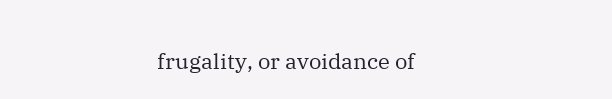frugality, or avoidance of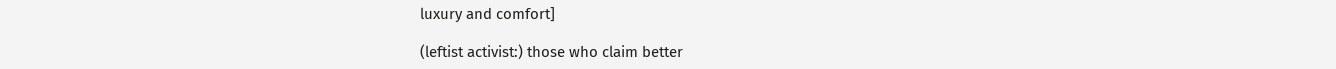luxury and comfort]

(leftist activist:) those who claim better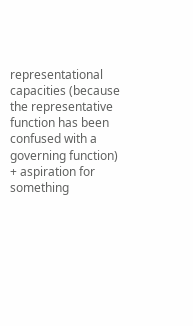representational capacities (because the representative function has been confused with a governing function) + aspiration for something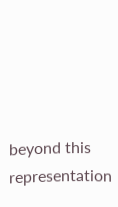beyond this representation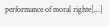performance of moral righte[...]